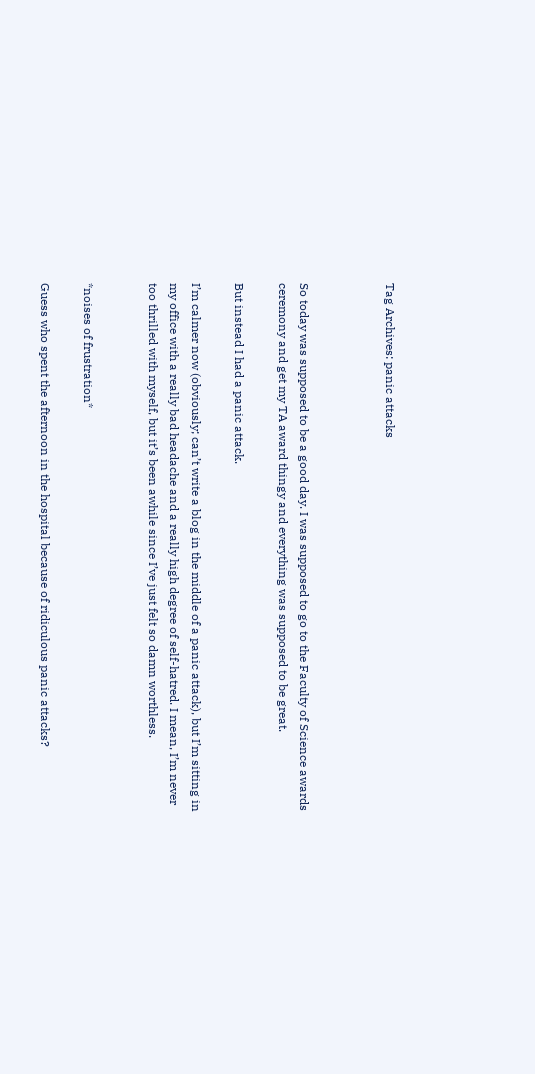Tag Archives: panic attacks



So today was supposed to be a good day. I was supposed to go to the Faculty of Science awards ceremony and get my TA award thingy and everything was supposed to be great.

But instead I had a panic attack.

I’m calmer now (obviously; can’t write a blog in the middle of a panic attack), but I’m sitting in my office with a really bad headache and a really high degree of self-hatred. I mean, I’m never too thrilled with myself, but it’s been awhile since I’ve just felt so damn worthless.


*noises of frustration*

Guess who spent the afternoon in the hospital because of ridiculous panic attacks?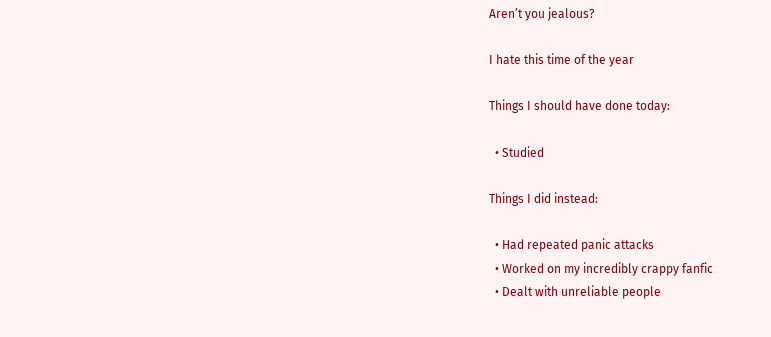Aren’t you jealous?

I hate this time of the year

Things I should have done today:

  • Studied

Things I did instead:

  • Had repeated panic attacks
  • Worked on my incredibly crappy fanfic
  • Dealt with unreliable people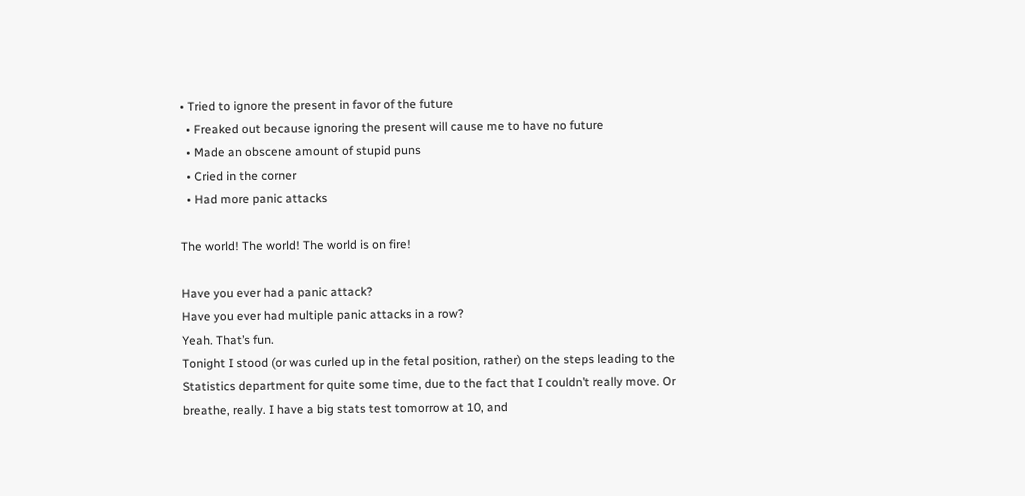• Tried to ignore the present in favor of the future
  • Freaked out because ignoring the present will cause me to have no future
  • Made an obscene amount of stupid puns
  • Cried in the corner
  • Had more panic attacks

The world! The world! The world is on fire!

Have you ever had a panic attack?
Have you ever had multiple panic attacks in a row?
Yeah. That’s fun.
Tonight I stood (or was curled up in the fetal position, rather) on the steps leading to the Statistics department for quite some time, due to the fact that I couldn’t really move. Or breathe, really. I have a big stats test tomorrow at 10, and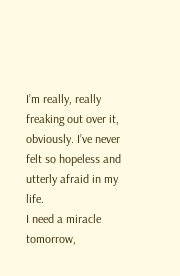I’m really, really freaking out over it, obviously. I’ve never felt so hopeless and utterly afraid in my life.
I need a miracle tomorrow,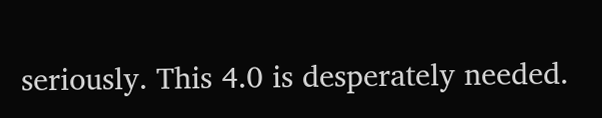seriously. This 4.0 is desperately needed.